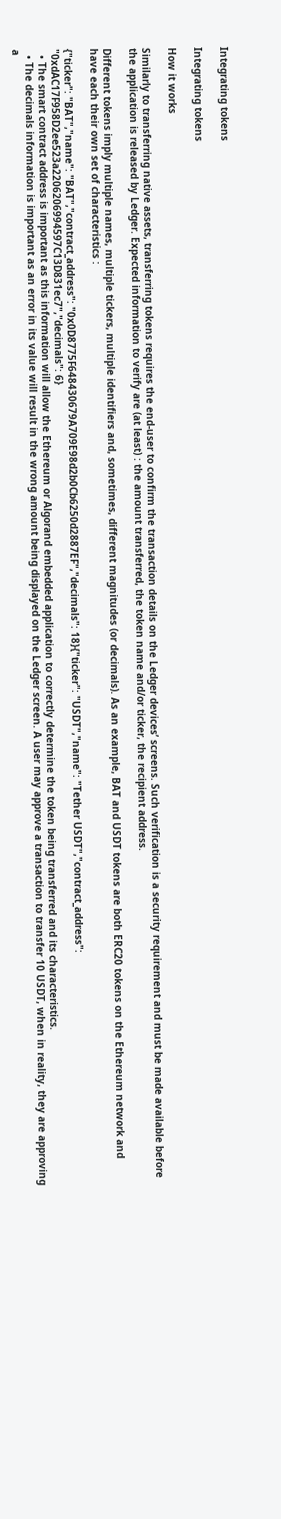Integrating tokens

Integrating tokens

How it works

Similarly to transferring native assets, transferring tokens requires the end-user to confirm the transaction details on the Ledger devices’ screens. Such verification is a security requirement and must be made available before the application is released by Ledger. Expected information to verify are (at least) : the amount transferred, the token name and/or ticker, the recipient address.

Different tokens imply multiple names, multiple tickers, multiple identifiers and, sometimes, different magnitudes (or decimals). As an example, BAT and USDT tokens are both ERC20 tokens on the Ethereum network and have each their own set of characteristics :

{"ticker": "BAT","name": "BAT","contract_address": "0x0D8775F648430679A709E98d2b0Cb6250d2887EF","decimals": 18}{"ticker": "USDT","name": "Tether USDT","contract_address": "0xdAC17F958D2ee523a2206206994597C13D831ec7","decimals": 6}
  • The smart contract address is important as this information will allow the Ethereum or Algorand embedded application to correctly determine the token being transferred and its characteristics.
  • The decimals information is important as an error in its value will result in the wrong amount being displayed on the Ledger screen. A user may approve a transaction to transfer 10 USDT, when in reality, they are approving a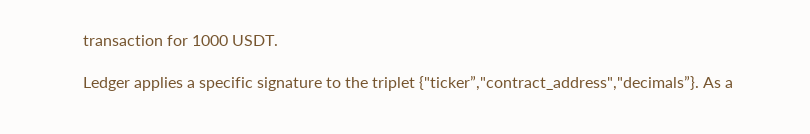transaction for 1000 USDT.

Ledger applies a specific signature to the triplet {"ticker”,"contract_address","decimals”}. As a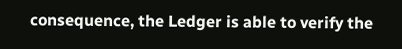consequence, the Ledger is able to verify the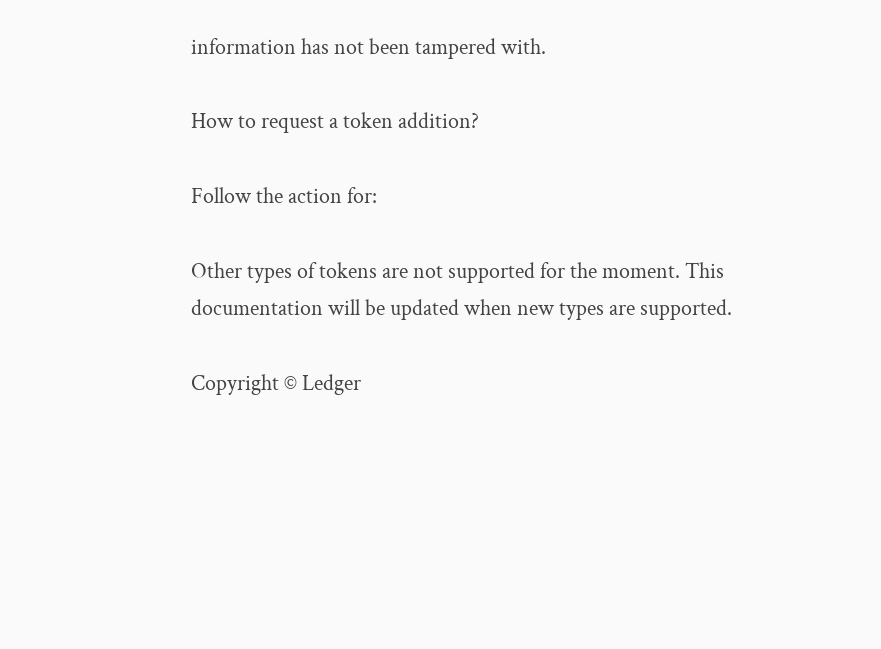information has not been tampered with.

How to request a token addition?

Follow the action for:

Other types of tokens are not supported for the moment. This documentation will be updated when new types are supported.

Copyright © Ledger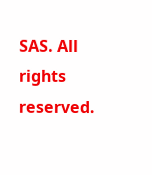SAS. All rights reserved.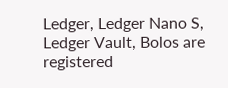Ledger, Ledger Nano S, Ledger Vault, Bolos are registered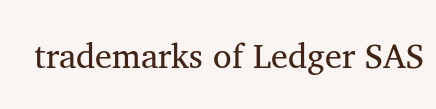trademarks of Ledger SAS